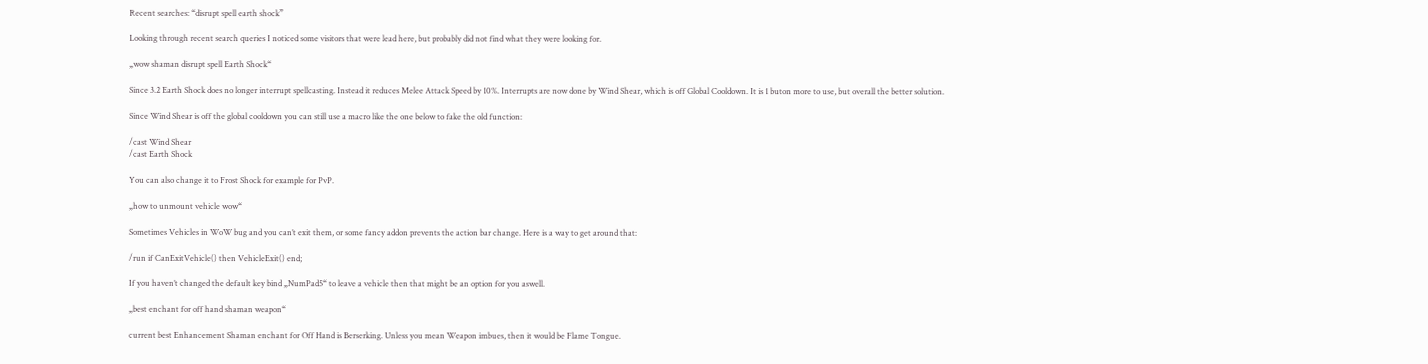Recent searches: “disrupt spell earth shock”

Looking through recent search queries I noticed some visitors that were lead here, but probably did not find what they were looking for.

„wow shaman disrupt spell Earth Shock“

Since 3.2 Earth Shock does no longer interrupt spellcasting. Instead it reduces Melee Attack Speed by 10%. Interrupts are now done by Wind Shear, which is off Global Cooldown. It is 1 buton more to use, but overall the better solution.

Since Wind Shear is off the global cooldown you can still use a macro like the one below to fake the old function:

/cast Wind Shear
/cast Earth Shock

You can also change it to Frost Shock for example for PvP.

„how to unmount vehicle wow“

Sometimes Vehicles in WoW bug and you can’t exit them, or some fancy addon prevents the action bar change. Here is a way to get around that:

/run if CanExitVehicle() then VehicleExit() end;

If you haven’t changed the default key bind „NumPad5“ to leave a vehicle then that might be an option for you aswell.

„best enchant for off hand shaman weapon“

current best Enhancement Shaman enchant for Off Hand is Berserking. Unless you mean Weapon imbues, then it would be Flame Tongue.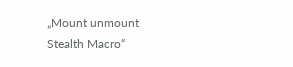„Mount unmount Stealth Macro“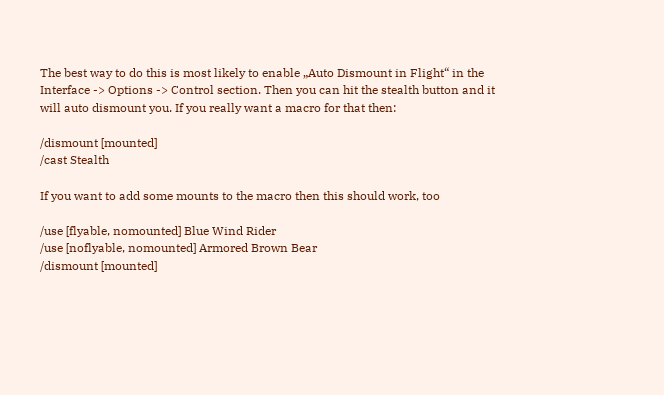The best way to do this is most likely to enable „Auto Dismount in Flight“ in the Interface -> Options -> Control section. Then you can hit the stealth button and it will auto dismount you. If you really want a macro for that then:

/dismount [mounted]
/cast Stealth

If you want to add some mounts to the macro then this should work, too

/use [flyable, nomounted] Blue Wind Rider
/use [noflyable, nomounted] Armored Brown Bear
/dismount [mounted]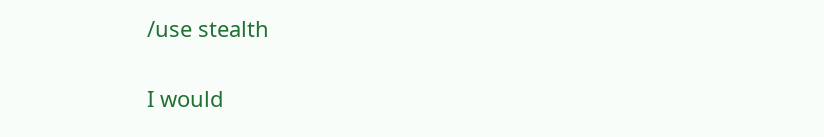/use stealth

I would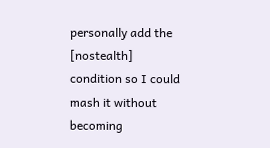personally add the [nostealth] condition so I could mash it without becoming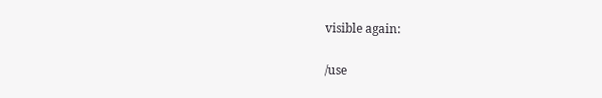visible again:

/use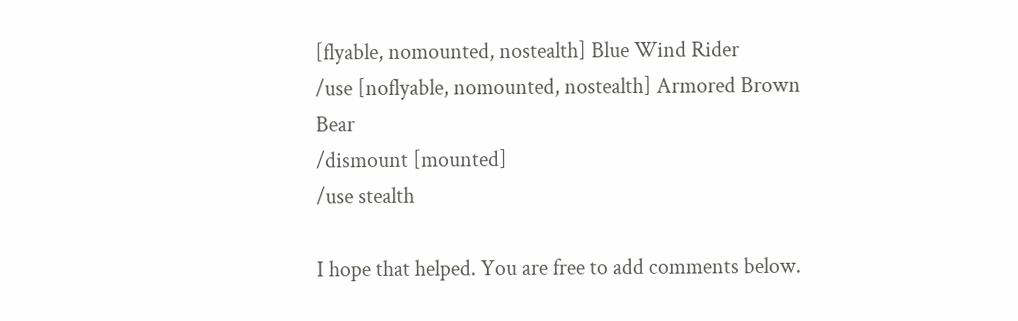[flyable, nomounted, nostealth] Blue Wind Rider
/use [noflyable, nomounted, nostealth] Armored Brown Bear
/dismount [mounted]
/use stealth

I hope that helped. You are free to add comments below.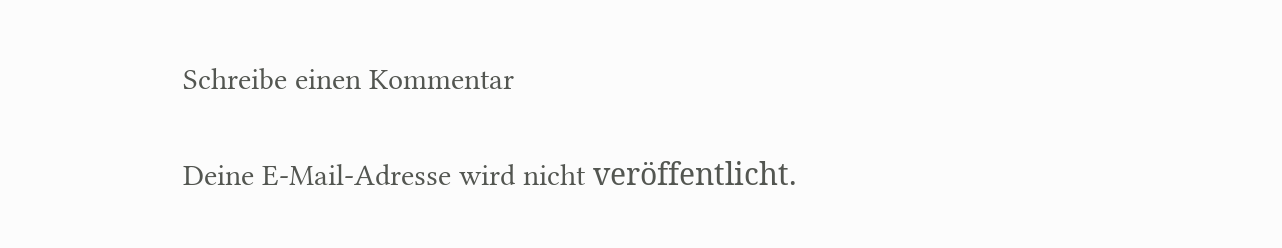Schreibe einen Kommentar

Deine E-Mail-Adresse wird nicht veröffentlicht.